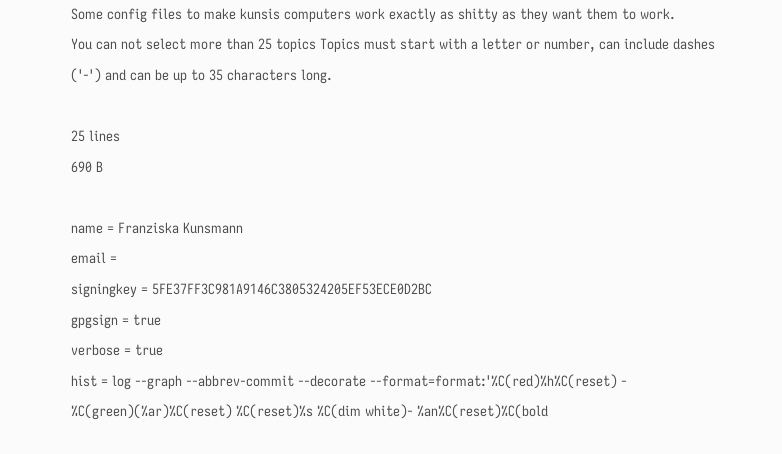Some config files to make kunsis computers work exactly as shitty as they want them to work.
You can not select more than 25 topics Topics must start with a letter or number, can include dashes ('-') and can be up to 35 characters long.

25 lines
690 B

name = Franziska Kunsmann
email =
signingkey = 5FE37FF3C981A9146C3805324205EF53ECE0D2BC
gpgsign = true
verbose = true
hist = log --graph --abbrev-commit --decorate --format=format:'%C(red)%h%C(reset) - %C(green)(%ar)%C(reset) %C(reset)%s %C(dim white)- %an%C(reset)%C(bold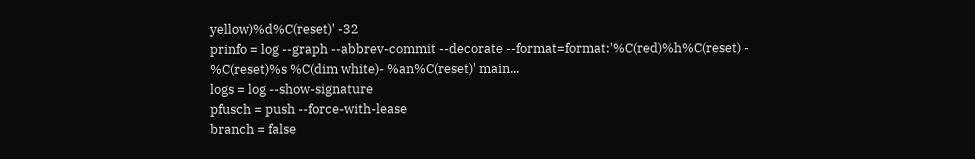yellow)%d%C(reset)' -32
prinfo = log --graph --abbrev-commit --decorate --format=format:'%C(red)%h%C(reset) - %C(reset)%s %C(dim white)- %an%C(reset)' main...
logs = log --show-signature
pfusch = push --force-with-lease
branch = false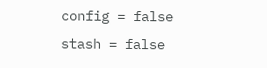config = false
stash = false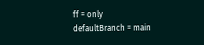ff = only
defaultBranch = main